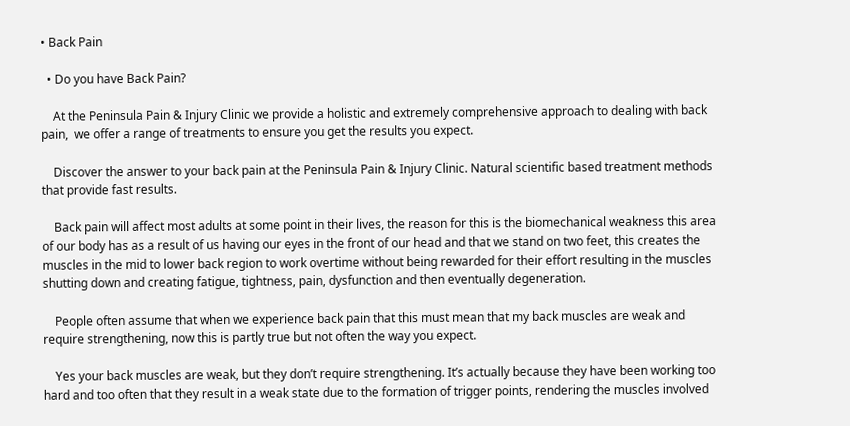• Back Pain

  • Do you have Back Pain?

    At the Peninsula Pain & Injury Clinic we provide a holistic and extremely comprehensive approach to dealing with back pain,  we offer a range of treatments to ensure you get the results you expect.

    Discover the answer to your back pain at the Peninsula Pain & Injury Clinic. Natural scientific based treatment methods that provide fast results.

    Back pain will affect most adults at some point in their lives, the reason for this is the biomechanical weakness this area of our body has as a result of us having our eyes in the front of our head and that we stand on two feet, this creates the muscles in the mid to lower back region to work overtime without being rewarded for their effort resulting in the muscles shutting down and creating fatigue, tightness, pain, dysfunction and then eventually degeneration.

    People often assume that when we experience back pain that this must mean that my back muscles are weak and require strengthening, now this is partly true but not often the way you expect.

    Yes your back muscles are weak, but they don’t require strengthening. It’s actually because they have been working too hard and too often that they result in a weak state due to the formation of trigger points, rendering the muscles involved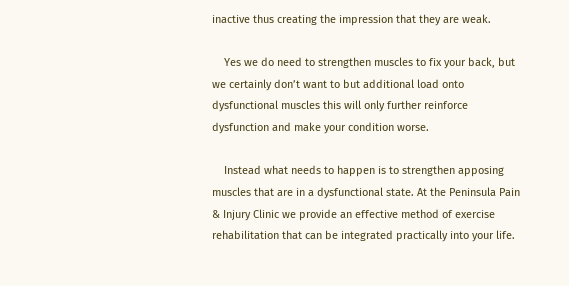inactive thus creating the impression that they are weak.

    Yes we do need to strengthen muscles to fix your back, but we certainly don’t want to but additional load onto dysfunctional muscles this will only further reinforce dysfunction and make your condition worse.

    Instead what needs to happen is to strengthen apposing muscles that are in a dysfunctional state. At the Peninsula Pain & Injury Clinic we provide an effective method of exercise rehabilitation that can be integrated practically into your life.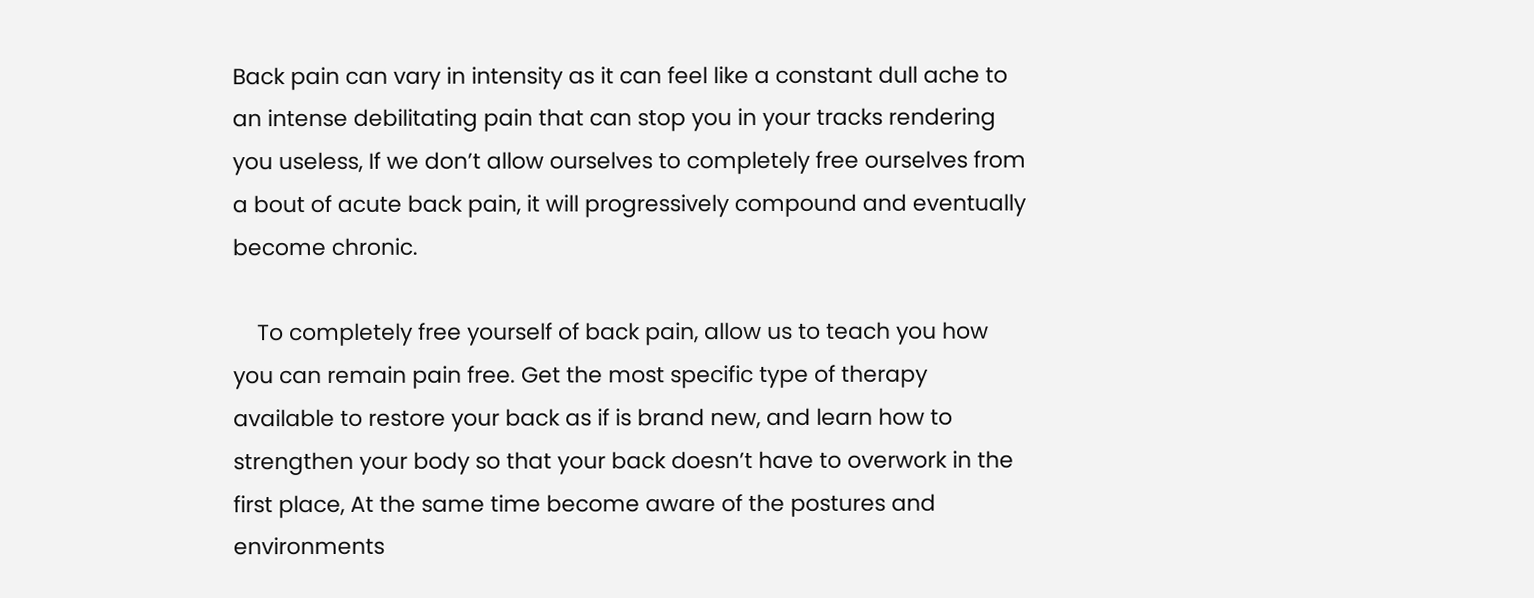Back pain can vary in intensity as it can feel like a constant dull ache to an intense debilitating pain that can stop you in your tracks rendering you useless, If we don’t allow ourselves to completely free ourselves from a bout of acute back pain, it will progressively compound and eventually become chronic.

    To completely free yourself of back pain, allow us to teach you how you can remain pain free. Get the most specific type of therapy available to restore your back as if is brand new, and learn how to strengthen your body so that your back doesn’t have to overwork in the first place, At the same time become aware of the postures and environments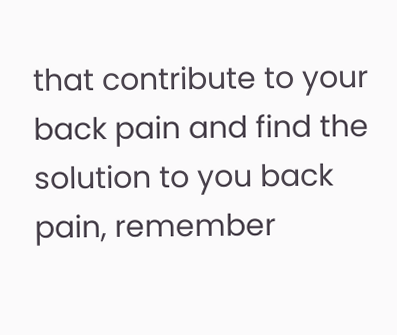that contribute to your back pain and find the solution to you back pain, remember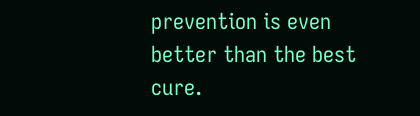prevention is even better than the best cure.